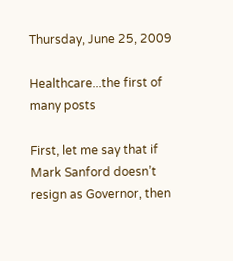Thursday, June 25, 2009

Healthcare...the first of many posts

First, let me say that if Mark Sanford doesn’t resign as Governor, then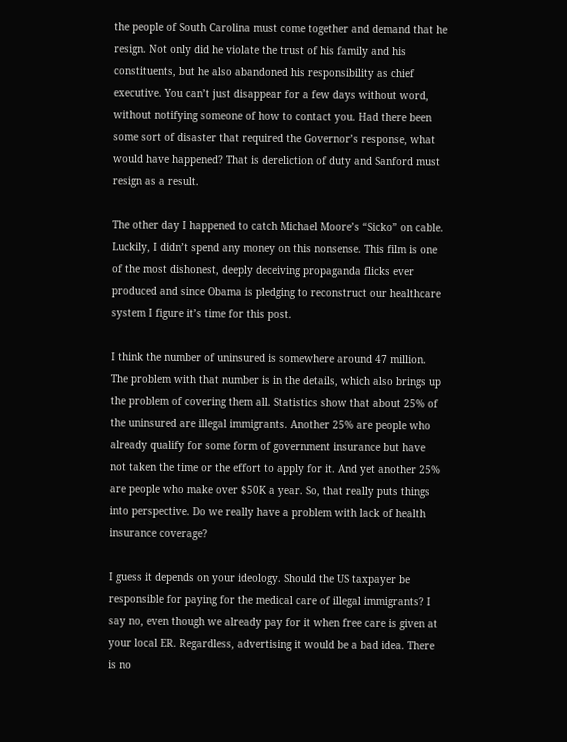the people of South Carolina must come together and demand that he resign. Not only did he violate the trust of his family and his constituents, but he also abandoned his responsibility as chief executive. You can’t just disappear for a few days without word, without notifying someone of how to contact you. Had there been some sort of disaster that required the Governor’s response, what would have happened? That is dereliction of duty and Sanford must resign as a result.

The other day I happened to catch Michael Moore’s “Sicko” on cable. Luckily, I didn’t spend any money on this nonsense. This film is one of the most dishonest, deeply deceiving propaganda flicks ever produced and since Obama is pledging to reconstruct our healthcare system I figure it’s time for this post.

I think the number of uninsured is somewhere around 47 million. The problem with that number is in the details, which also brings up the problem of covering them all. Statistics show that about 25% of the uninsured are illegal immigrants. Another 25% are people who already qualify for some form of government insurance but have not taken the time or the effort to apply for it. And yet another 25% are people who make over $50K a year. So, that really puts things into perspective. Do we really have a problem with lack of health insurance coverage?

I guess it depends on your ideology. Should the US taxpayer be responsible for paying for the medical care of illegal immigrants? I say no, even though we already pay for it when free care is given at your local ER. Regardless, advertising it would be a bad idea. There is no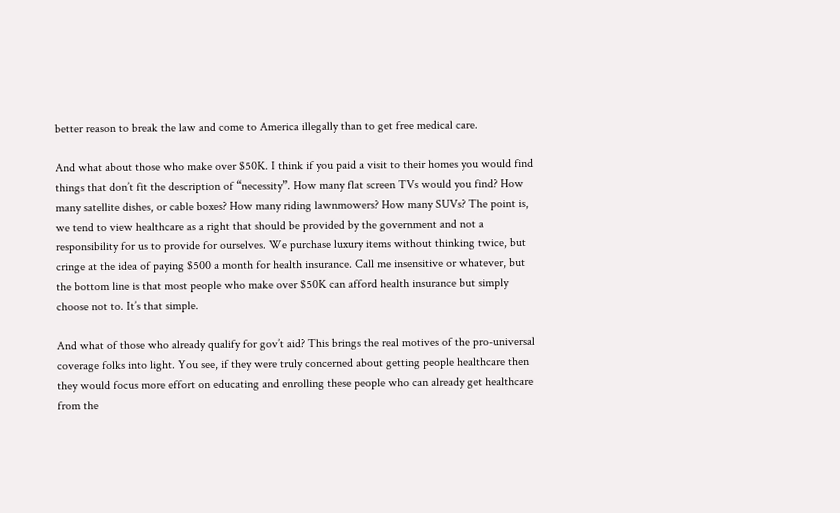better reason to break the law and come to America illegally than to get free medical care.

And what about those who make over $50K. I think if you paid a visit to their homes you would find things that don’t fit the description of “necessity”. How many flat screen TVs would you find? How many satellite dishes, or cable boxes? How many riding lawnmowers? How many SUVs? The point is, we tend to view healthcare as a right that should be provided by the government and not a responsibility for us to provide for ourselves. We purchase luxury items without thinking twice, but cringe at the idea of paying $500 a month for health insurance. Call me insensitive or whatever, but the bottom line is that most people who make over $50K can afford health insurance but simply choose not to. It’s that simple.

And what of those who already qualify for gov’t aid? This brings the real motives of the pro-universal coverage folks into light. You see, if they were truly concerned about getting people healthcare then they would focus more effort on educating and enrolling these people who can already get healthcare from the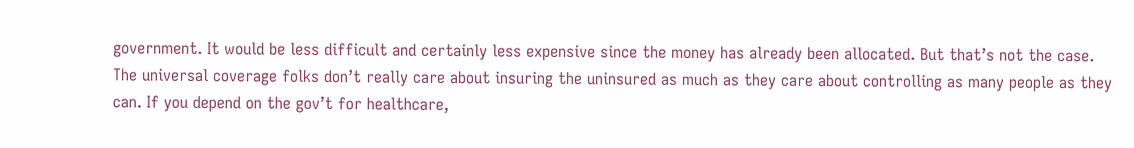government. It would be less difficult and certainly less expensive since the money has already been allocated. But that’s not the case. The universal coverage folks don’t really care about insuring the uninsured as much as they care about controlling as many people as they can. If you depend on the gov’t for healthcare,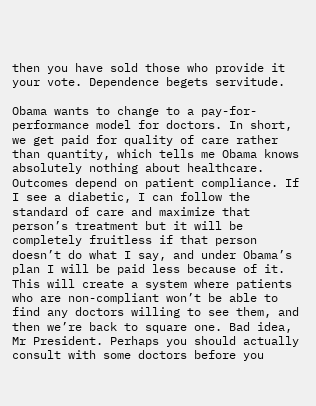then you have sold those who provide it your vote. Dependence begets servitude.

Obama wants to change to a pay-for-performance model for doctors. In short, we get paid for quality of care rather than quantity, which tells me Obama knows absolutely nothing about healthcare. Outcomes depend on patient compliance. If I see a diabetic, I can follow the standard of care and maximize that person’s treatment but it will be completely fruitless if that person doesn’t do what I say, and under Obama’s plan I will be paid less because of it. This will create a system where patients who are non-compliant won’t be able to find any doctors willing to see them, and then we’re back to square one. Bad idea, Mr President. Perhaps you should actually consult with some doctors before you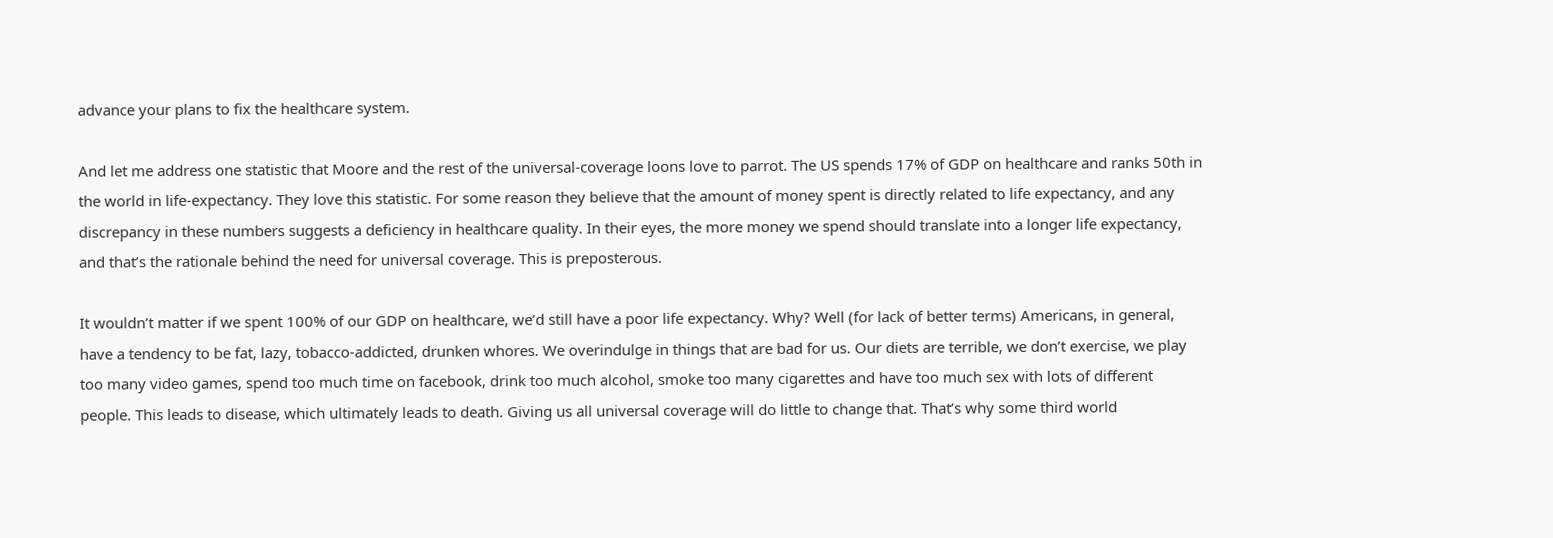advance your plans to fix the healthcare system.

And let me address one statistic that Moore and the rest of the universal-coverage loons love to parrot. The US spends 17% of GDP on healthcare and ranks 50th in the world in life-expectancy. They love this statistic. For some reason they believe that the amount of money spent is directly related to life expectancy, and any discrepancy in these numbers suggests a deficiency in healthcare quality. In their eyes, the more money we spend should translate into a longer life expectancy, and that’s the rationale behind the need for universal coverage. This is preposterous.

It wouldn’t matter if we spent 100% of our GDP on healthcare, we’d still have a poor life expectancy. Why? Well (for lack of better terms) Americans, in general, have a tendency to be fat, lazy, tobacco-addicted, drunken whores. We overindulge in things that are bad for us. Our diets are terrible, we don’t exercise, we play too many video games, spend too much time on facebook, drink too much alcohol, smoke too many cigarettes and have too much sex with lots of different people. This leads to disease, which ultimately leads to death. Giving us all universal coverage will do little to change that. That’s why some third world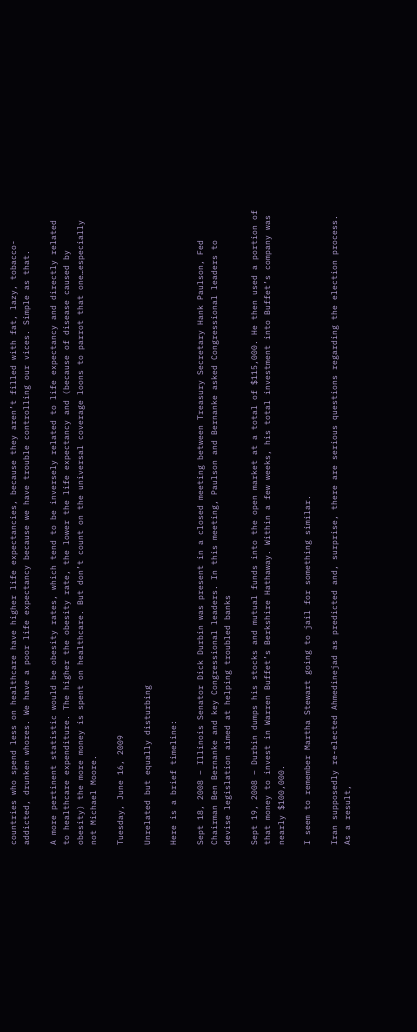countries who spend less on healthcare have higher life expectancies, because they aren’t filled with fat, lazy, tobacco-addicted, drunken whores. We have a poor life expectancy because we have trouble controlling our vices. Simple as that.

A more pertinent statistic would be obesity rates, which tend to be inversely related to life expectancy and directly related to healthcare expenditure. The higher the obesity rate, the lower the life expectancy and (because of disease caused by obesity) the more money is spent on healthcare. But don’t count on the universal coverage loons to parrot that one…especially not Michael Moore.

Tuesday, June 16, 2009

Unrelated but equally disturbing

Here is a brief timeline:

Sept 18, 2008 – Illinois Senator Dick Durbin was present in a closed meeting between Treasury Secretary Hank Paulson, Fed Chairman Ben Bernanke and key Congressional leaders. In this meeting, Paulson and Bernanke asked Congressional leaders to devise legislation aimed at helping troubled banks

Sept 19, 2008 – Durbin dumps his stocks and mutual funds into the open market at a total of $115,000. He then used a portion of that money to invest in Warren Buffet’s Berkshire Hathaway. Within a few weeks, his total investment into Buffet’s company was nearly $100,000.

I seem to remember Martha Stewart going to jail for something similar.

Iran supposedly re-elected Ahmedinejad as predicted and, surprise, there are serious questions regarding the election process. As a result,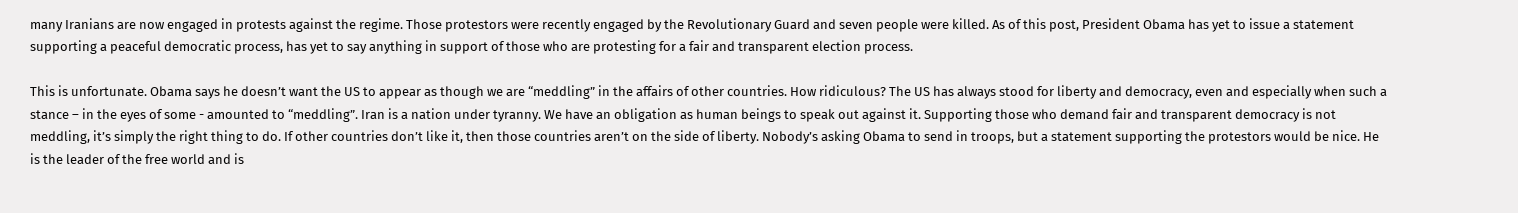many Iranians are now engaged in protests against the regime. Those protestors were recently engaged by the Revolutionary Guard and seven people were killed. As of this post, President Obama has yet to issue a statement supporting a peaceful democratic process, has yet to say anything in support of those who are protesting for a fair and transparent election process.

This is unfortunate. Obama says he doesn’t want the US to appear as though we are “meddling” in the affairs of other countries. How ridiculous? The US has always stood for liberty and democracy, even and especially when such a stance – in the eyes of some - amounted to “meddling”. Iran is a nation under tyranny. We have an obligation as human beings to speak out against it. Supporting those who demand fair and transparent democracy is not meddling, it’s simply the right thing to do. If other countries don’t like it, then those countries aren’t on the side of liberty. Nobody’s asking Obama to send in troops, but a statement supporting the protestors would be nice. He is the leader of the free world and is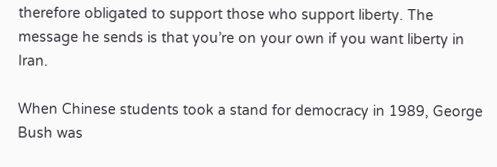therefore obligated to support those who support liberty. The message he sends is that you’re on your own if you want liberty in Iran.

When Chinese students took a stand for democracy in 1989, George Bush was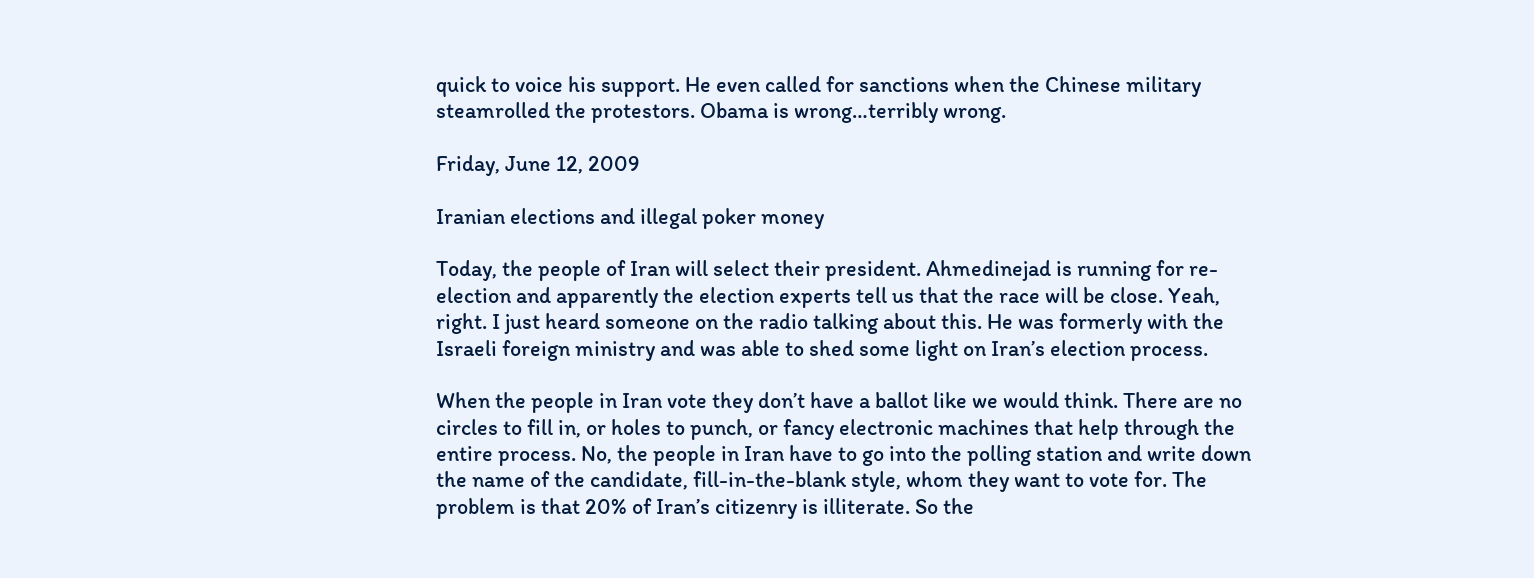quick to voice his support. He even called for sanctions when the Chinese military steamrolled the protestors. Obama is wrong…terribly wrong.

Friday, June 12, 2009

Iranian elections and illegal poker money

Today, the people of Iran will select their president. Ahmedinejad is running for re-election and apparently the election experts tell us that the race will be close. Yeah, right. I just heard someone on the radio talking about this. He was formerly with the Israeli foreign ministry and was able to shed some light on Iran’s election process.

When the people in Iran vote they don’t have a ballot like we would think. There are no circles to fill in, or holes to punch, or fancy electronic machines that help through the entire process. No, the people in Iran have to go into the polling station and write down the name of the candidate, fill-in-the-blank style, whom they want to vote for. The problem is that 20% of Iran’s citizenry is illiterate. So the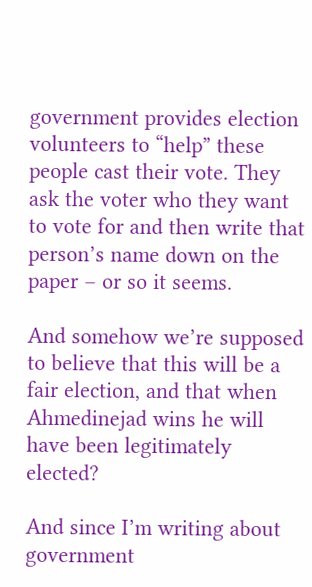government provides election volunteers to “help” these people cast their vote. They ask the voter who they want to vote for and then write that person’s name down on the paper – or so it seems.

And somehow we’re supposed to believe that this will be a fair election, and that when Ahmedinejad wins he will have been legitimately elected?

And since I’m writing about government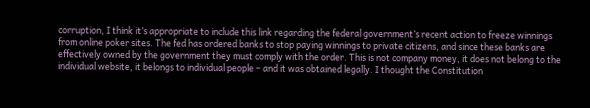corruption, I think it’s appropriate to include this link regarding the federal government’s recent action to freeze winnings from online poker sites. The fed has ordered banks to stop paying winnings to private citizens, and since these banks are effectively owned by the government they must comply with the order. This is not company money, it does not belong to the individual website, it belongs to individual people – and it was obtained legally. I thought the Constitution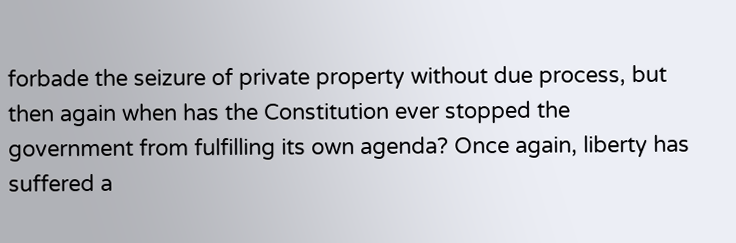forbade the seizure of private property without due process, but then again when has the Constitution ever stopped the government from fulfilling its own agenda? Once again, liberty has suffered a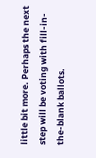little bit more. Perhaps the next step will be voting with fill-in-the-blank ballots.